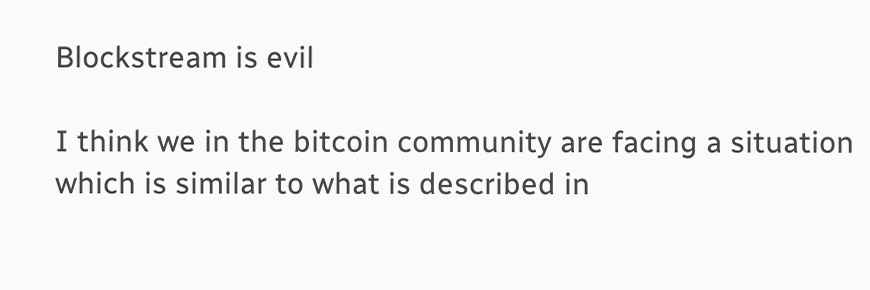Blockstream is evil

I think we in the bitcoin community are facing a situation which is similar to what is described in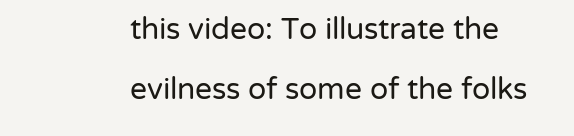this video: To illustrate the evilness of some of the folks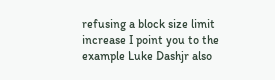refusing a block size limit increase I point you to the example Luke Dashjr also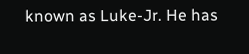known as Luke-Jr. He has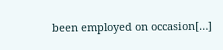been employed on occasion[…]